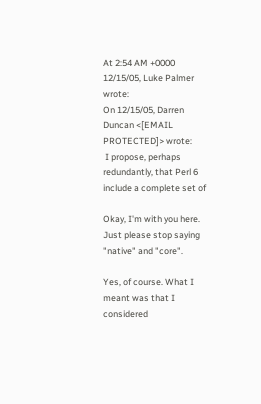At 2:54 AM +0000 12/15/05, Luke Palmer wrote:
On 12/15/05, Darren Duncan <[EMAIL PROTECTED]> wrote:
 I propose, perhaps redundantly, that Perl 6 include a complete set of

Okay, I'm with you here.  Just please stop saying "native" and "core".

Yes, of course. What I meant was that I considered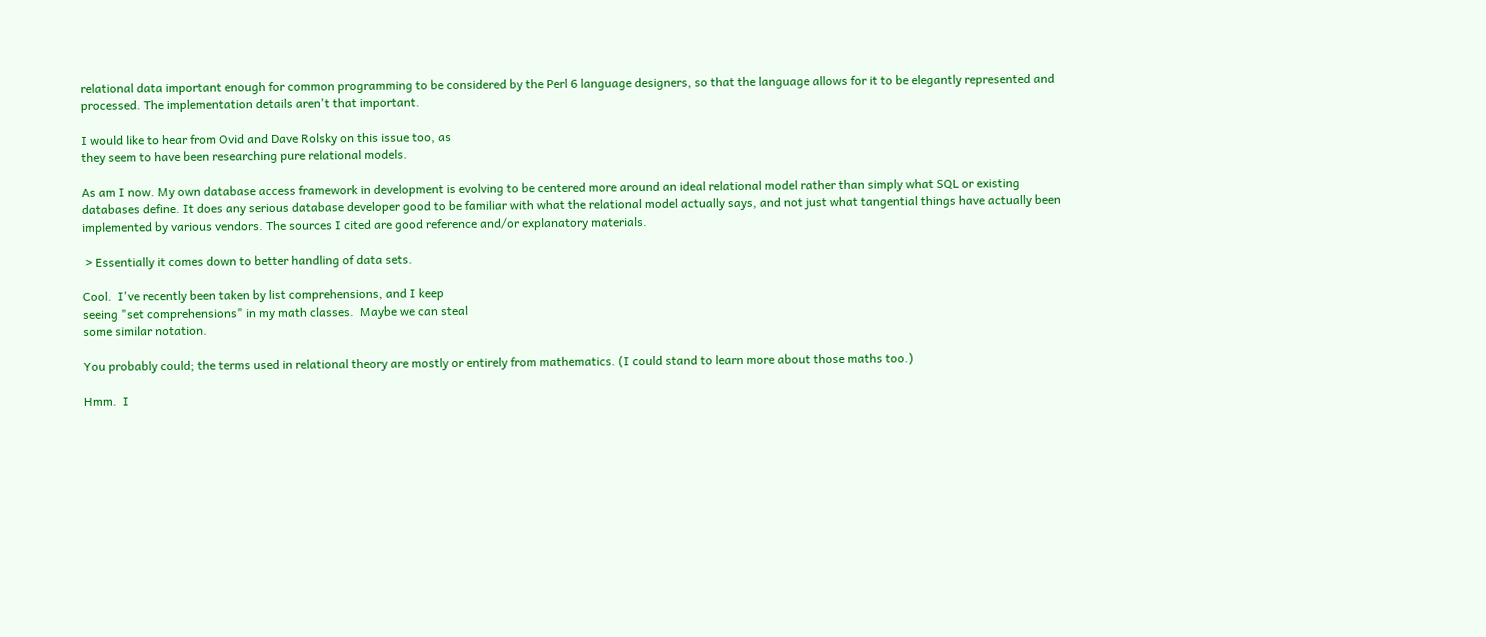relational data important enough for common programming to be considered by the Perl 6 language designers, so that the language allows for it to be elegantly represented and processed. The implementation details aren't that important.

I would like to hear from Ovid and Dave Rolsky on this issue too, as
they seem to have been researching pure relational models.

As am I now. My own database access framework in development is evolving to be centered more around an ideal relational model rather than simply what SQL or existing databases define. It does any serious database developer good to be familiar with what the relational model actually says, and not just what tangential things have actually been implemented by various vendors. The sources I cited are good reference and/or explanatory materials.

 > Essentially it comes down to better handling of data sets.

Cool.  I've recently been taken by list comprehensions, and I keep
seeing "set comprehensions" in my math classes.  Maybe we can steal
some similar notation.

You probably could; the terms used in relational theory are mostly or entirely from mathematics. (I could stand to learn more about those maths too.)

Hmm.  I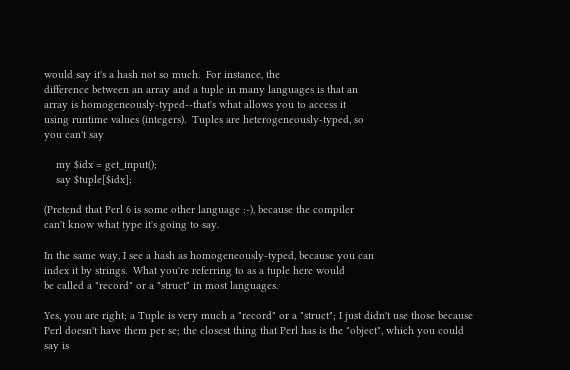would say it's a hash not so much.  For instance, the
difference between an array and a tuple in many languages is that an
array is homogeneously-typed--that's what allows you to access it
using runtime values (integers).  Tuples are heterogeneously-typed, so
you can't say

    my $idx = get_input();
    say $tuple[$idx];

(Pretend that Perl 6 is some other language :-), because the compiler
can't know what type it's going to say.

In the same way, I see a hash as homogeneously-typed, because you can
index it by strings.  What you're referring to as a tuple here would
be called a "record" or a "struct" in most languages.

Yes, you are right; a Tuple is very much a "record" or a "struct"; I just didn't use those because Perl doesn't have them per se; the closest thing that Perl has is the "object", which you could say is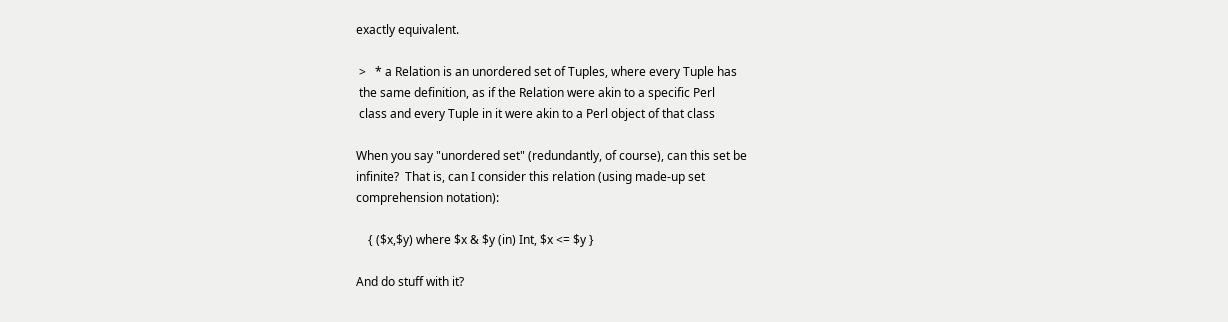exactly equivalent.

 >   * a Relation is an unordered set of Tuples, where every Tuple has
 the same definition, as if the Relation were akin to a specific Perl
 class and every Tuple in it were akin to a Perl object of that class

When you say "unordered set" (redundantly, of course), can this set be
infinite?  That is, can I consider this relation (using made-up set
comprehension notation):

    { ($x,$y) where $x & $y (in) Int, $x <= $y }

And do stuff with it?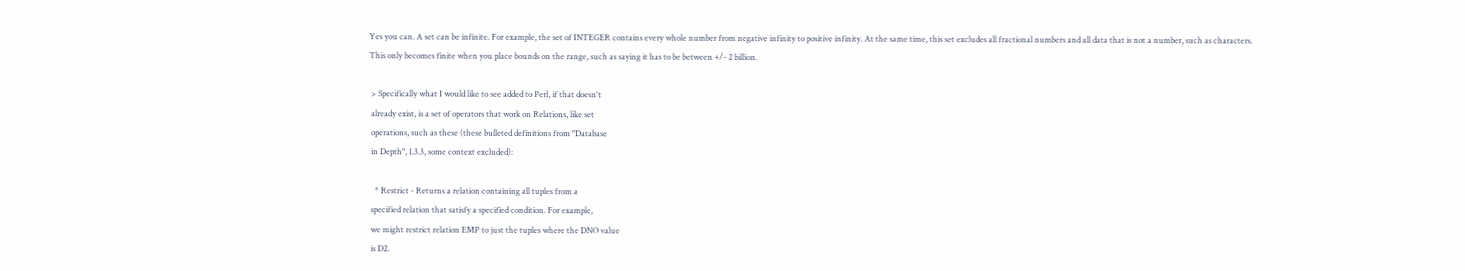Yes you can. A set can be infinite. For example, the set of INTEGER contains every whole number from negative infinity to positive infinity. At the same time, this set excludes all fractional numbers and all data that is not a number, such as characters. This only becomes finite when you place bounds on the range, such as saying it has to be between +/- 2 billion.

 > Specifically what I would like to see added to Perl, if that doesn't
 already exist, is a set of operators that work on Relations, like set
 operations, such as these (these bulleted definitions from "Database
 in Depth", 1.3.3, some context excluded):

   * Restrict - Returns a relation containing all tuples from a
 specified relation that satisfy a specified condition. For example,
 we might restrict relation EMP to just the tuples where the DNO value
 is D2.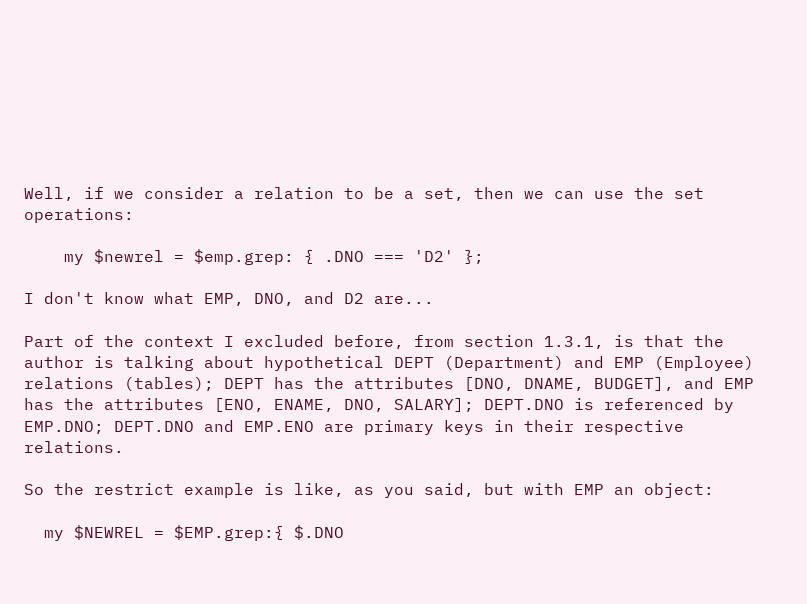Well, if we consider a relation to be a set, then we can use the set operations:

    my $newrel = $emp.grep: { .DNO === 'D2' };

I don't know what EMP, DNO, and D2 are...

Part of the context I excluded before, from section 1.3.1, is that the author is talking about hypothetical DEPT (Department) and EMP (Employee) relations (tables); DEPT has the attributes [DNO, DNAME, BUDGET], and EMP has the attributes [ENO, ENAME, DNO, SALARY]; DEPT.DNO is referenced by EMP.DNO; DEPT.DNO and EMP.ENO are primary keys in their respective relations.

So the restrict example is like, as you said, but with EMP an object:

  my $NEWREL = $EMP.grep:{ $.DNO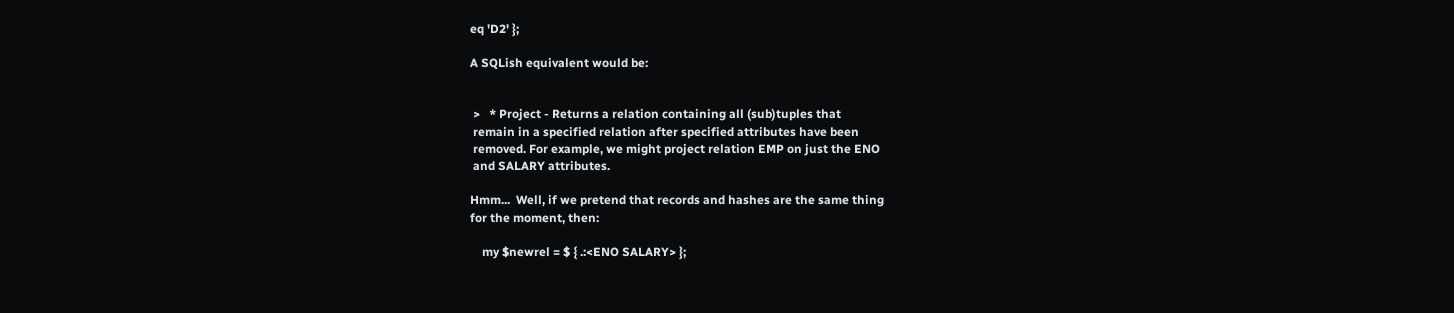eq 'D2' };

A SQLish equivalent would be:


 >   * Project - Returns a relation containing all (sub)tuples that
 remain in a specified relation after specified attributes have been
 removed. For example, we might project relation EMP on just the ENO
 and SALARY attributes.

Hmm...  Well, if we pretend that records and hashes are the same thing
for the moment, then:

    my $newrel = $ { .:<ENO SALARY> };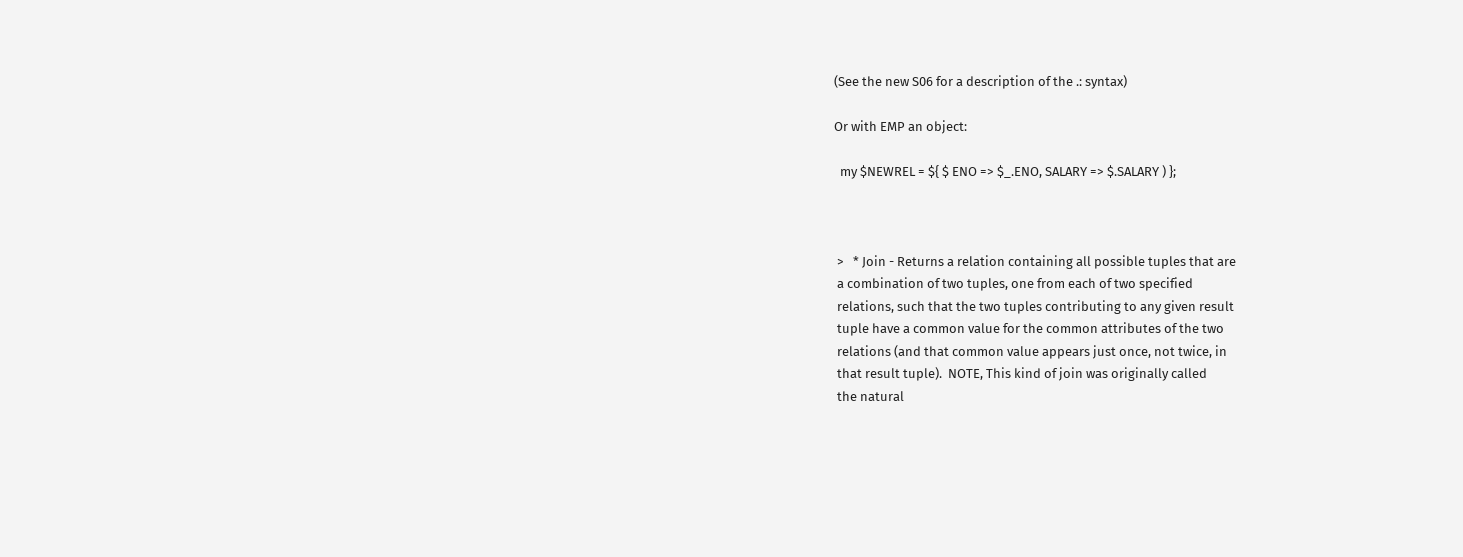(See the new S06 for a description of the .: syntax)

Or with EMP an object:

  my $NEWREL = ${ $ ENO => $_.ENO, SALARY => $.SALARY ) };



 >   * Join - Returns a relation containing all possible tuples that are
 a combination of two tuples, one from each of two specified
 relations, such that the two tuples contributing to any given result
 tuple have a common value for the common attributes of the two
 relations (and that common value appears just once, not twice, in
 that result tuple).  NOTE, This kind of join was originally called
 the natural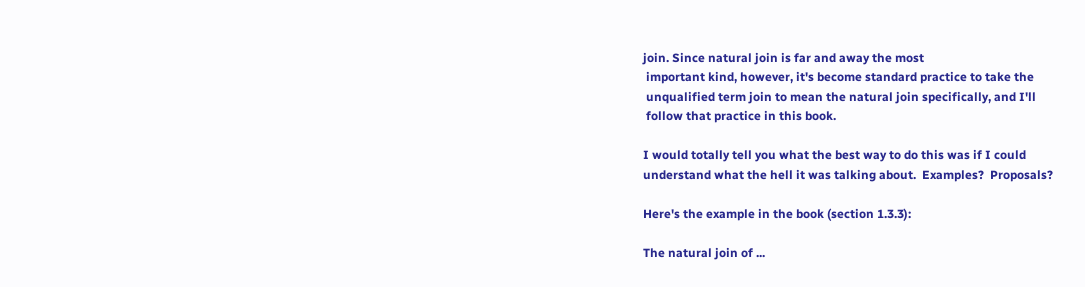join. Since natural join is far and away the most
 important kind, however, it's become standard practice to take the
 unqualified term join to mean the natural join specifically, and I'll
 follow that practice in this book.

I would totally tell you what the best way to do this was if I could
understand what the hell it was talking about.  Examples?  Proposals?

Here's the example in the book (section 1.3.3):

The natural join of ...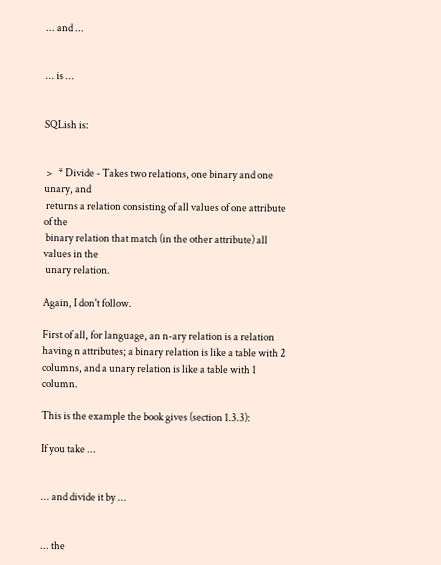... and ...


... is ...


SQLish is:


 >   * Divide - Takes two relations, one binary and one unary, and
 returns a relation consisting of all values of one attribute of the
 binary relation that match (in the other attribute) all values in the
 unary relation.

Again, I don't follow.

First of all, for language, an n-ary relation is a relation having n attributes; a binary relation is like a table with 2 columns, and a unary relation is like a table with 1 column.

This is the example the book gives (section 1.3.3):

If you take ...


... and divide it by ...


... the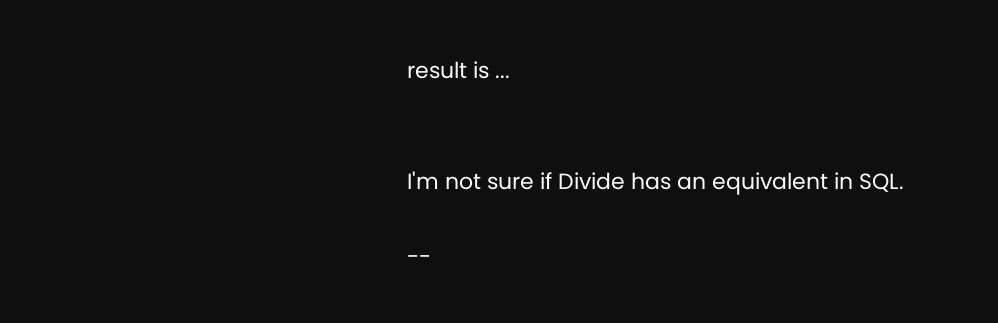result is ...


I'm not sure if Divide has an equivalent in SQL.

--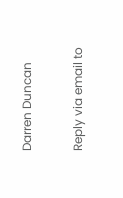Darren Duncan

Reply via email to